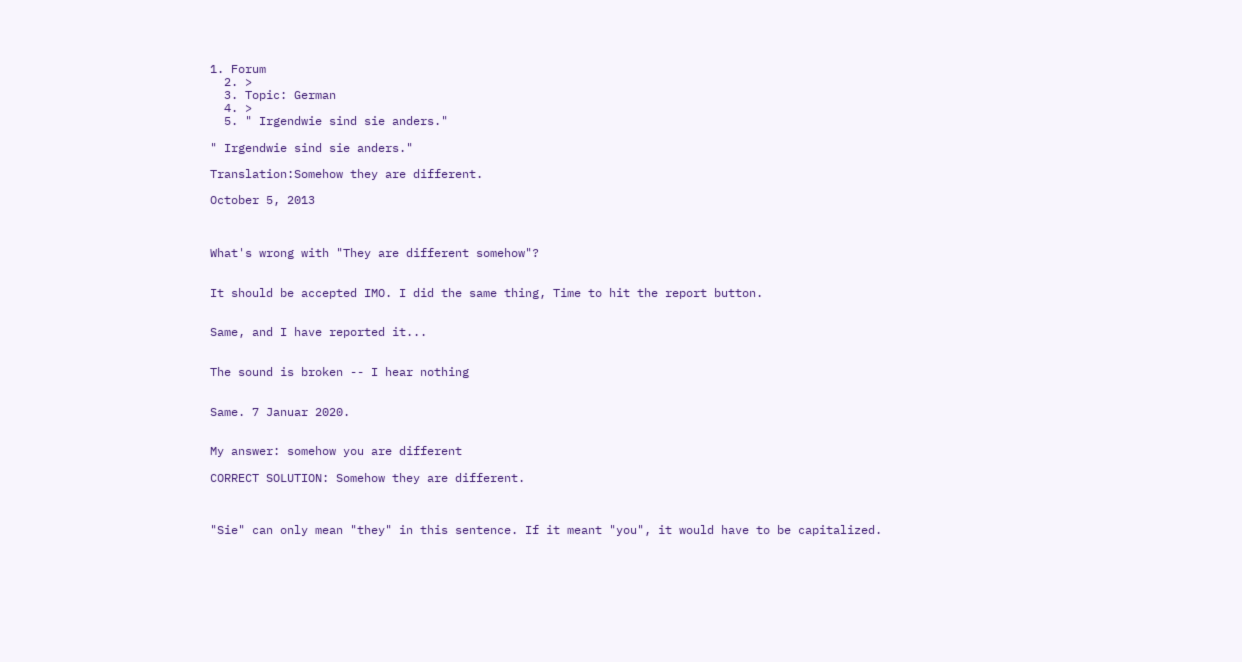1. Forum
  2. >
  3. Topic: German
  4. >
  5. " Irgendwie sind sie anders."

" Irgendwie sind sie anders."

Translation:Somehow they are different.

October 5, 2013



What's wrong with "They are different somehow"?


It should be accepted IMO. I did the same thing, Time to hit the report button.


Same, and I have reported it...


The sound is broken -- I hear nothing


Same. 7 Januar 2020.


My answer: somehow you are different

CORRECT SOLUTION: Somehow they are different.



"Sie" can only mean "they" in this sentence. If it meant "you", it would have to be capitalized.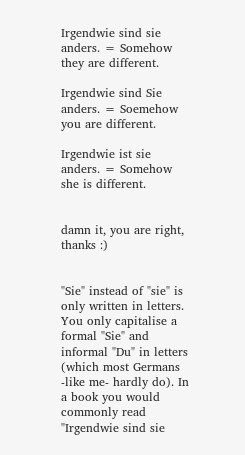Irgendwie sind sie anders. = Somehow they are different.

Irgendwie sind Sie anders. = Soemehow you are different.

Irgendwie ist sie anders. = Somehow she is different.


damn it, you are right, thanks :)


"Sie" instead of "sie" is only written in letters. You only capitalise a formal "Sie" and informal "Du" in letters (which most Germans -like me- hardly do). In a book you would commonly read "Irgendwie sind sie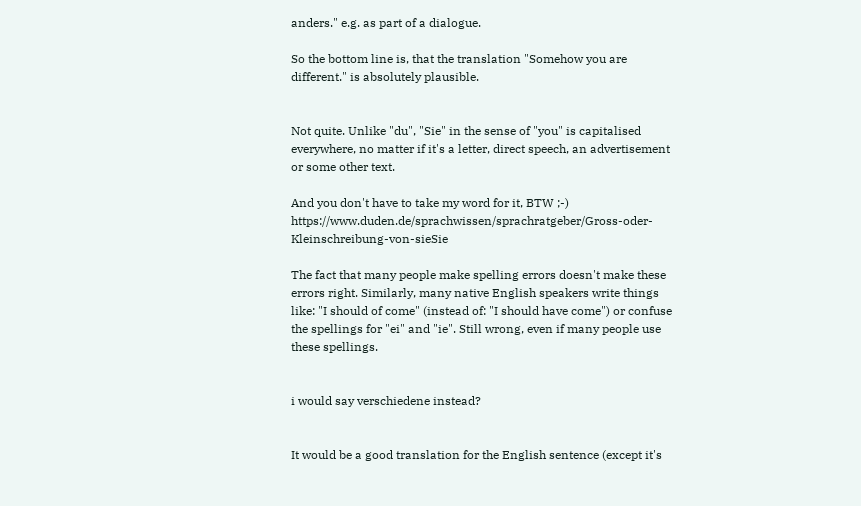anders." e.g. as part of a dialogue.

So the bottom line is, that the translation "Somehow you are different." is absolutely plausible.


Not quite. Unlike "du", "Sie" in the sense of "you" is capitalised everywhere, no matter if it's a letter, direct speech, an advertisement or some other text.

And you don't have to take my word for it, BTW ;-) https://www.duden.de/sprachwissen/sprachratgeber/Gross-oder-Kleinschreibung-von-sieSie

The fact that many people make spelling errors doesn't make these errors right. Similarly, many native English speakers write things like: "I should of come" (instead of: "I should have come") or confuse the spellings for "ei" and "ie". Still wrong, even if many people use these spellings.


i would say verschiedene instead?


It would be a good translation for the English sentence (except it's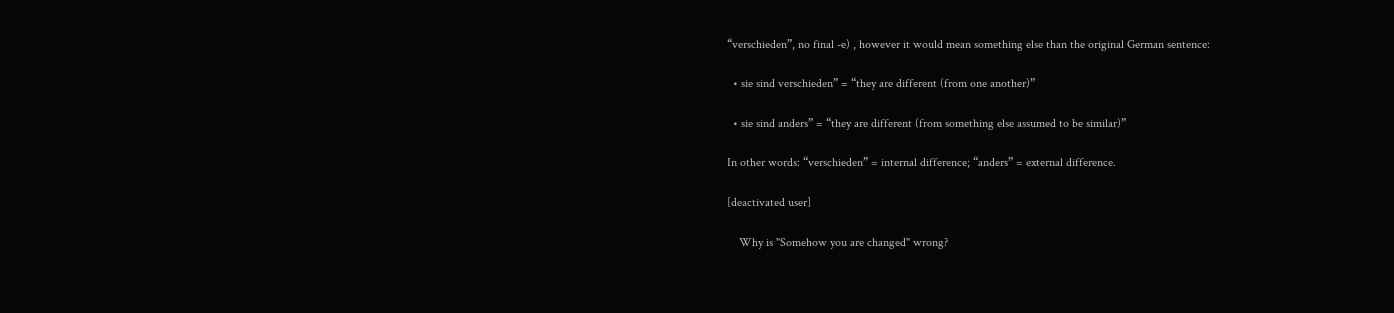“verschieden”, no final -e) , however it would mean something else than the original German sentence:

  • sie sind verschieden” = “they are different (from one another)”

  • sie sind anders” = “they are different (from something else assumed to be similar)”

In other words: “verschieden” = internal difference; “anders” = external difference.

[deactivated user]

    Why is "Somehow you are changed" wrong?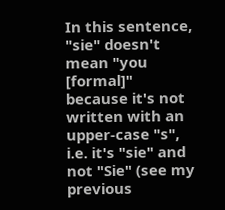In this sentence, "sie" doesn't mean "you [formal]" because it's not written with an upper-case "s", i.e. it's "sie" and not "Sie" (see my previous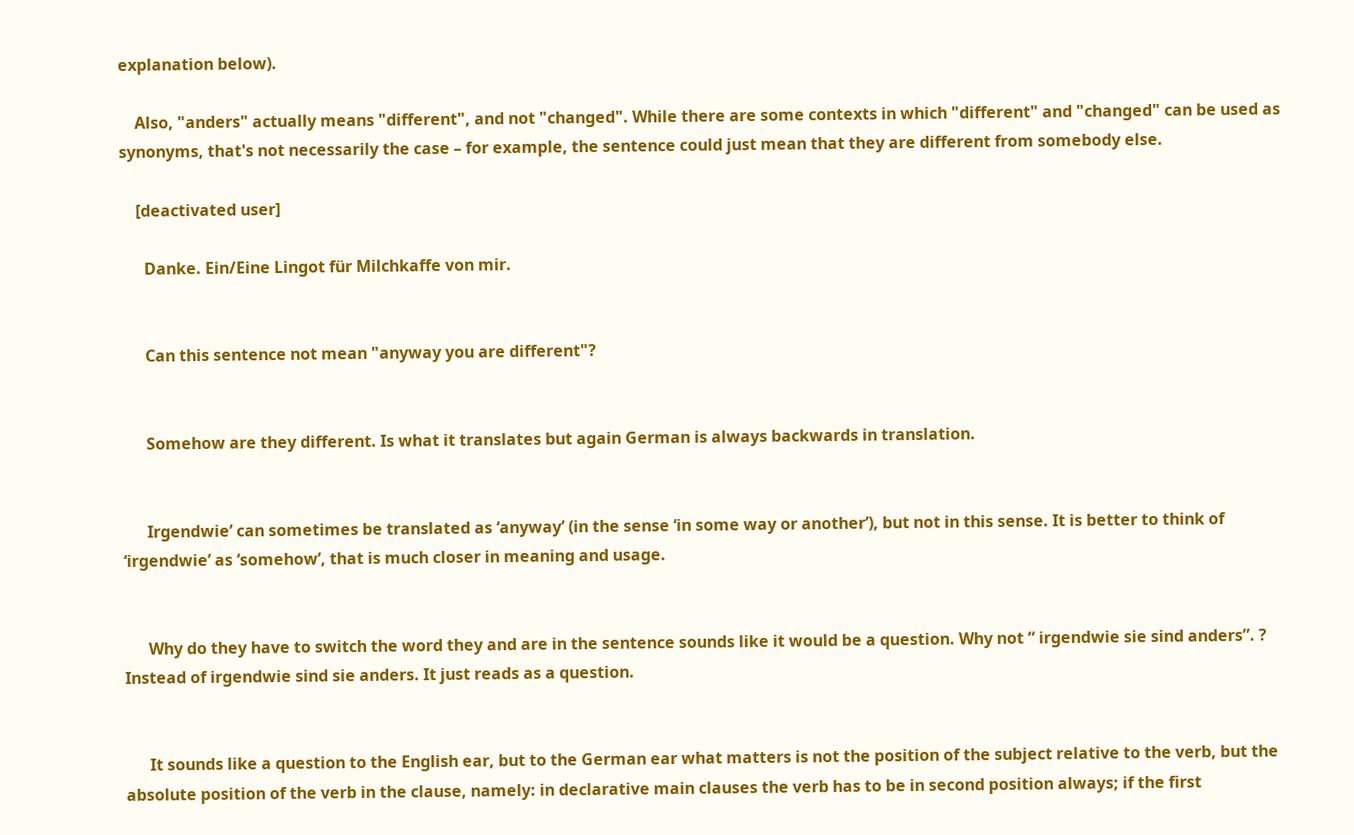explanation below).

    Also, "anders" actually means "different", and not "changed". While there are some contexts in which "different" and "changed" can be used as synonyms, that's not necessarily the case – for example, the sentence could just mean that they are different from somebody else.

    [deactivated user]

      Danke. Ein/Eine Lingot für Milchkaffe von mir.


      Can this sentence not mean "anyway you are different"?


      Somehow are they different. Is what it translates but again German is always backwards in translation.


      Irgendwie’ can sometimes be translated as ‘anyway’ (in the sense ‘in some way or another’), but not in this sense. It is better to think of ‘irgendwie’ as ‘somehow’, that is much closer in meaning and usage.


      Why do they have to switch the word they and are in the sentence sounds like it would be a question. Why not “ irgendwie sie sind anders”. ? Instead of irgendwie sind sie anders. It just reads as a question.


      It sounds like a question to the English ear, but to the German ear what matters is not the position of the subject relative to the verb, but the absolute position of the verb in the clause, namely: in declarative main clauses the verb has to be in second position always; if the first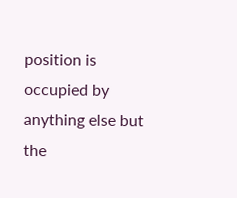position is occupied by anything else but the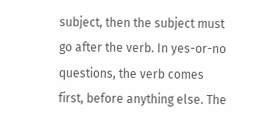subject, then the subject must go after the verb. In yes-or-no questions, the verb comes first, before anything else. The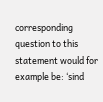corresponding question to this statement would for example be: ‘sind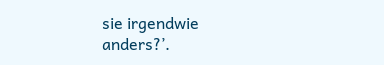sie irgendwie anders?’.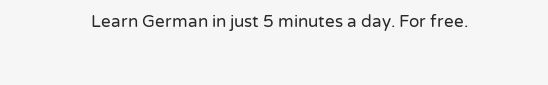Learn German in just 5 minutes a day. For free.